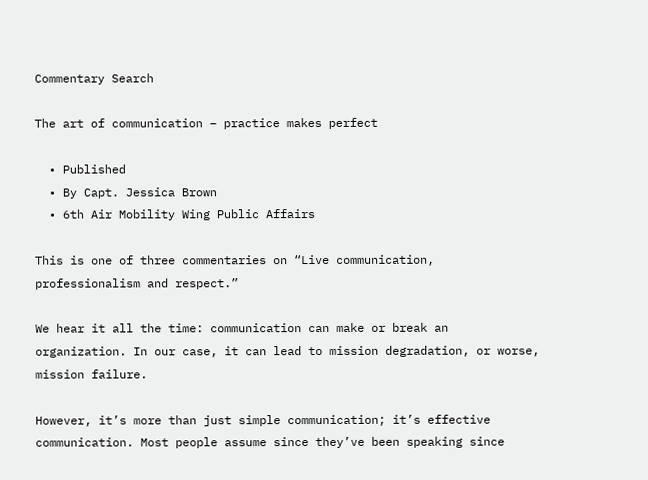Commentary Search

The art of communication – practice makes perfect

  • Published
  • By Capt. Jessica Brown
  • 6th Air Mobility Wing Public Affairs

This is one of three commentaries on “Live communication, professionalism and respect.”

We hear it all the time: communication can make or break an organization. In our case, it can lead to mission degradation, or worse, mission failure.

However, it’s more than just simple communication; it’s effective communication. Most people assume since they’ve been speaking since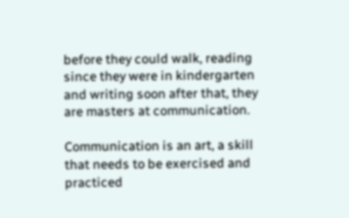before they could walk, reading since they were in kindergarten and writing soon after that, they are masters at communication.

Communication is an art, a skill that needs to be exercised and practiced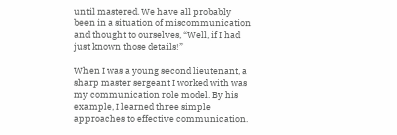until mastered. We have all probably been in a situation of miscommunication and thought to ourselves, “Well, if I had just known those details!”

When I was a young second lieutenant, a sharp master sergeant I worked with was my communication role model. By his example, I learned three simple approaches to effective communication.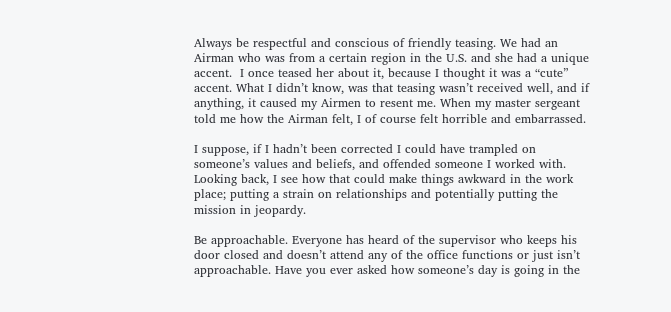Always be respectful and conscious of friendly teasing. We had an Airman who was from a certain region in the U.S. and she had a unique accent.  I once teased her about it, because I thought it was a “cute” accent. What I didn’t know, was that teasing wasn’t received well, and if anything, it caused my Airmen to resent me. When my master sergeant told me how the Airman felt, I of course felt horrible and embarrassed.

I suppose, if I hadn’t been corrected I could have trampled on someone’s values and beliefs, and offended someone I worked with. Looking back, I see how that could make things awkward in the work place; putting a strain on relationships and potentially putting the mission in jeopardy.

Be approachable. Everyone has heard of the supervisor who keeps his door closed and doesn’t attend any of the office functions or just isn’t approachable. Have you ever asked how someone’s day is going in the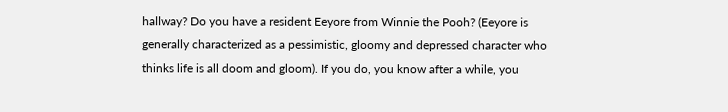hallway? Do you have a resident Eeyore from Winnie the Pooh? (Eeyore is generally characterized as a pessimistic, gloomy and depressed character who thinks life is all doom and gloom). If you do, you know after a while, you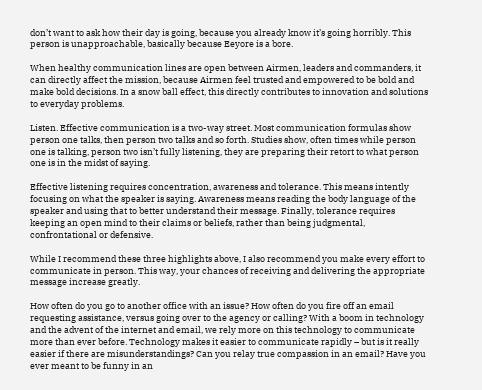don’t want to ask how their day is going, because you already know it’s going horribly. This person is unapproachable, basically because Eeyore is a bore.

When healthy communication lines are open between Airmen, leaders and commanders, it can directly affect the mission, because Airmen feel trusted and empowered to be bold and make bold decisions. In a snow ball effect, this directly contributes to innovation and solutions to everyday problems.

Listen. Effective communication is a two-way street. Most communication formulas show person one talks, then person two talks and so forth. Studies show, often times while person one is talking, person two isn’t fully listening, they are preparing their retort to what person one is in the midst of saying.

Effective listening requires concentration, awareness and tolerance. This means intently focusing on what the speaker is saying. Awareness means reading the body language of the speaker and using that to better understand their message. Finally, tolerance requires keeping an open mind to their claims or beliefs, rather than being judgmental, confrontational or defensive.

While I recommend these three highlights above, I also recommend you make every effort to communicate in person. This way, your chances of receiving and delivering the appropriate message increase greatly.

How often do you go to another office with an issue? How often do you fire off an email requesting assistance, versus going over to the agency or calling? With a boom in technology and the advent of the internet and email, we rely more on this technology to communicate more than ever before. Technology makes it easier to communicate rapidly – but is it really easier if there are misunderstandings? Can you relay true compassion in an email? Have you ever meant to be funny in an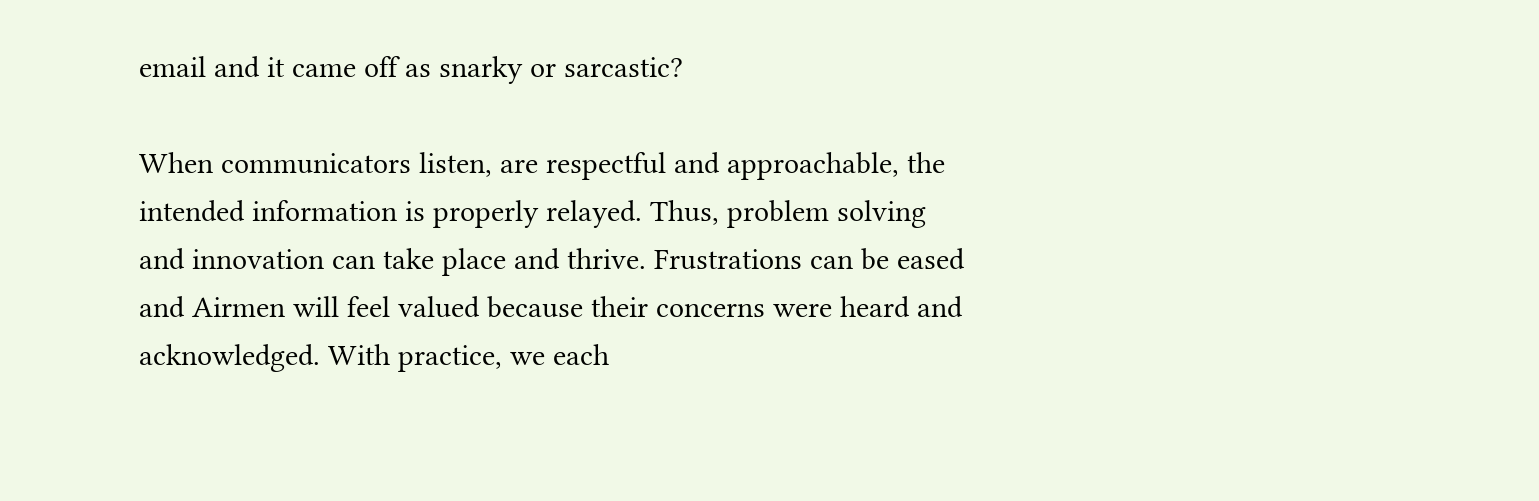email and it came off as snarky or sarcastic?

When communicators listen, are respectful and approachable, the intended information is properly relayed. Thus, problem solving and innovation can take place and thrive. Frustrations can be eased and Airmen will feel valued because their concerns were heard and acknowledged. With practice, we each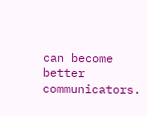can become better communicators.